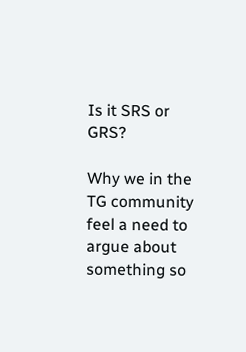Is it SRS or GRS?

Why we in the TG community feel a need to argue about something so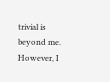trivial is beyond me. However, I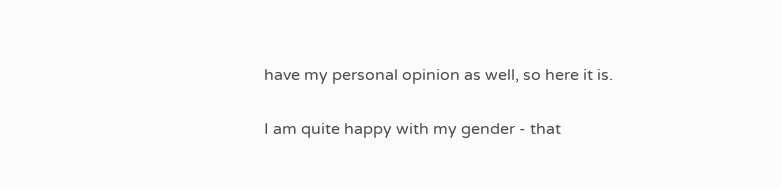have my personal opinion as well, so here it is.

I am quite happy with my gender - that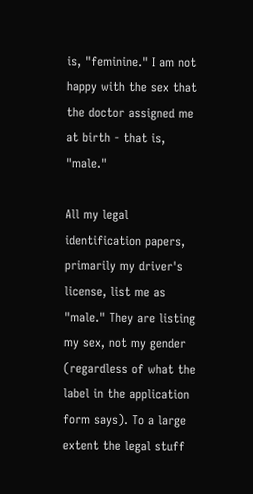is, "feminine." I am not happy with the sex that the doctor assigned me at birth - that is, "male."

All my legal identification papers, primarily my driver's license, list me as "male." They are listing my sex, not my gender (regardless of what the label in the application form says). To a large extent the legal stuff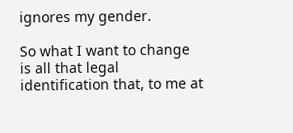ignores my gender.

So what I want to change is all that legal identification that, to me at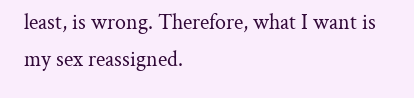least, is wrong. Therefore, what I want is my sex reassigned.